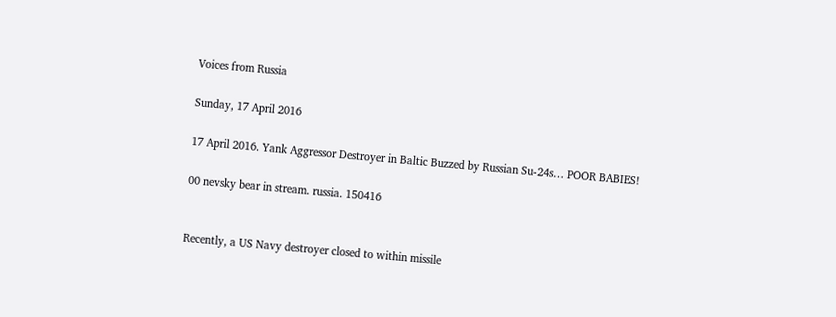Voices from Russia

Sunday, 17 April 2016

17 April 2016. Yank Aggressor Destroyer in Baltic Buzzed by Russian Su-24s… POOR BABIES!

00 nevsky bear in stream. russia. 150416


Recently, a US Navy destroyer closed to within missile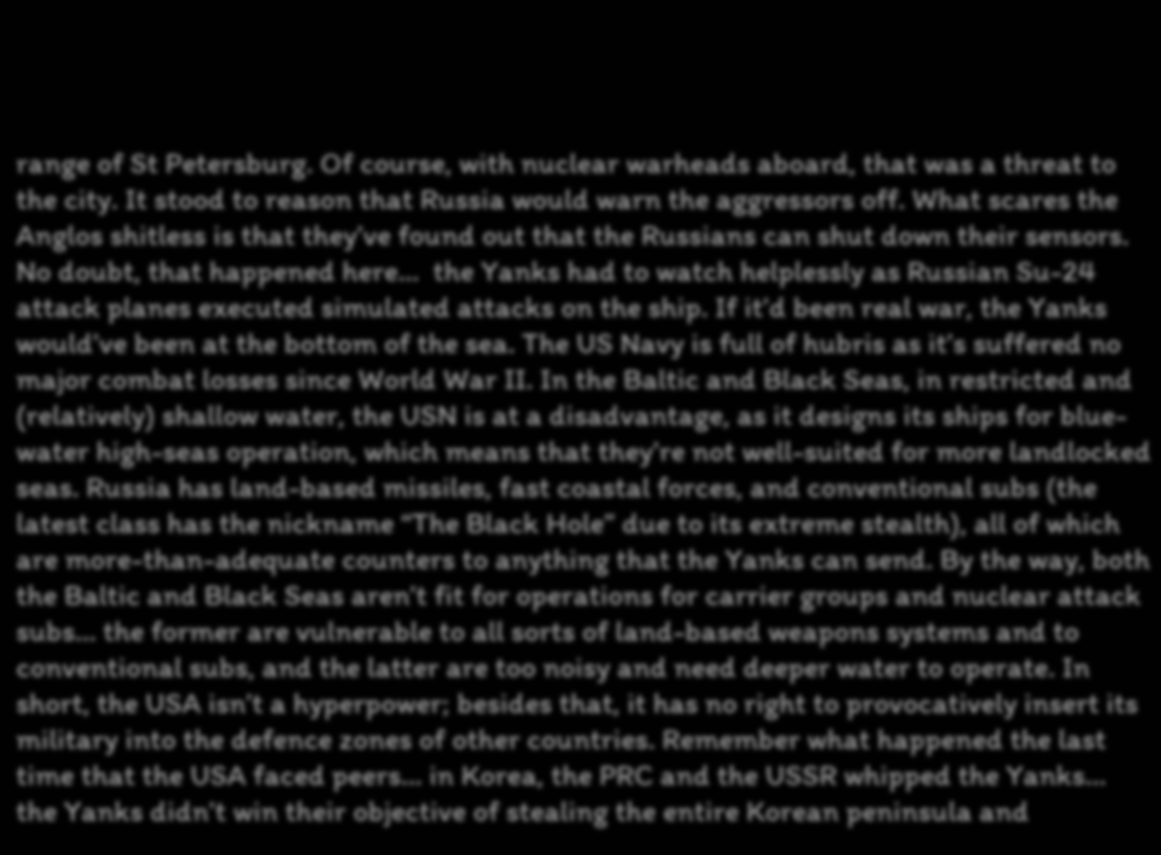range of St Petersburg. Of course, with nuclear warheads aboard, that was a threat to the city. It stood to reason that Russia would warn the aggressors off. What scares the Anglos shitless is that they’ve found out that the Russians can shut down their sensors. No doubt, that happened here…  the Yanks had to watch helplessly as Russian Su-24 attack planes executed simulated attacks on the ship. If it’d been real war, the Yanks would’ve been at the bottom of the sea. The US Navy is full of hubris as it’s suffered no major combat losses since World War II. In the Baltic and Black Seas, in restricted and (relatively) shallow water, the USN is at a disadvantage, as it designs its ships for blue-water high-seas operation, which means that they’re not well-suited for more landlocked seas. Russia has land-based missiles, fast coastal forces, and conventional subs (the latest class has the nickname “The Black Hole” due to its extreme stealth), all of which are more-than-adequate counters to anything that the Yanks can send. By the way, both the Baltic and Black Seas aren’t fit for operations for carrier groups and nuclear attack subs… the former are vulnerable to all sorts of land-based weapons systems and to conventional subs, and the latter are too noisy and need deeper water to operate. In short, the USA isn’t a hyperpower; besides that, it has no right to provocatively insert its military into the defence zones of other countries. Remember what happened the last time that the USA faced peers… in Korea, the PRC and the USSR whipped the Yanks… the Yanks didn’t win their objective of stealing the entire Korean peninsula and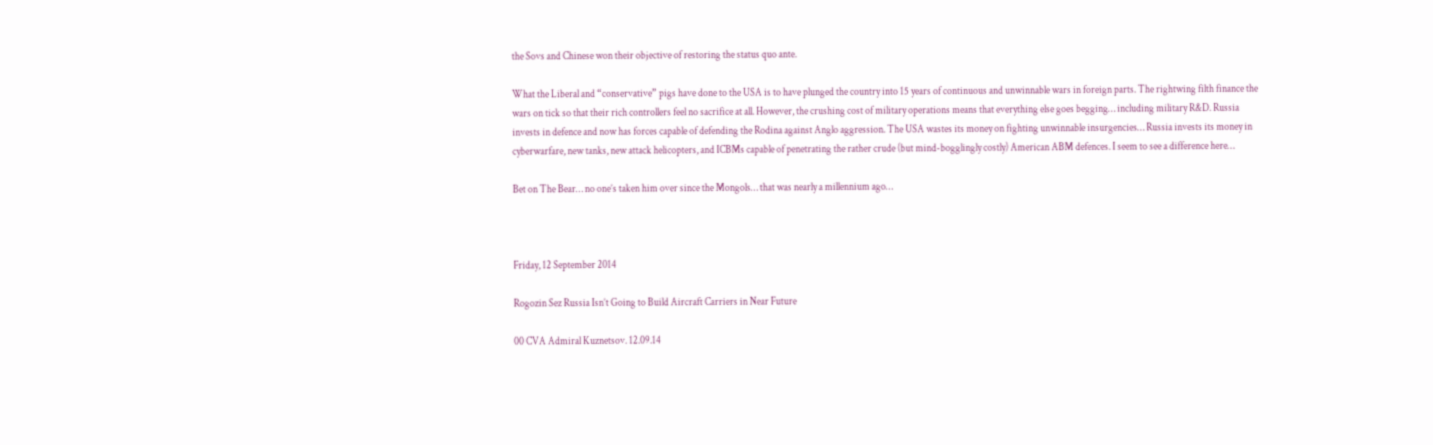the Sovs and Chinese won their objective of restoring the status quo ante.

What the Liberal and “conservative” pigs have done to the USA is to have plunged the country into 15 years of continuous and unwinnable wars in foreign parts. The rightwing filth finance the wars on tick so that their rich controllers feel no sacrifice at all. However, the crushing cost of military operations means that everything else goes begging… including military R&D. Russia invests in defence and now has forces capable of defending the Rodina against Anglo aggression. The USA wastes its money on fighting unwinnable insurgencies… Russia invests its money in cyberwarfare, new tanks, new attack helicopters, and ICBMs capable of penetrating the rather crude (but mind-bogglingly costly) American ABM defences. I seem to see a difference here…

Bet on The Bear… no one’s taken him over since the Mongols… that was nearly a millennium ago…



Friday, 12 September 2014

Rogozin Sez Russia Isn’t Going to Build Aircraft Carriers in Near Future

00 CVA Admiral Kuznetsov. 12.09.14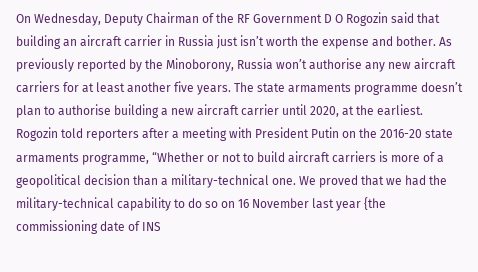On Wednesday, Deputy Chairman of the RF Government D O Rogozin said that building an aircraft carrier in Russia just isn’t worth the expense and bother. As previously reported by the Minoborony, Russia won’t authorise any new aircraft carriers for at least another five years. The state armaments programme doesn’t plan to authorise building a new aircraft carrier until 2020, at the earliest. Rogozin told reporters after a meeting with President Putin on the 2016-20 state armaments programme, “Whether or not to build aircraft carriers is more of a geopolitical decision than a military-technical one. We proved that we had the military-technical capability to do so on 16 November last year {the commissioning date of INS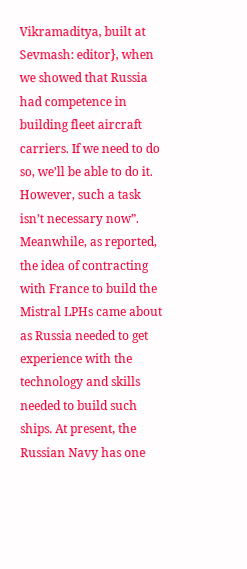Vikramaditya, built at Sevmash: editor}, when we showed that Russia had competence in building fleet aircraft carriers. If we need to do so, we’ll be able to do it. However, such a task isn’t necessary now”. Meanwhile, as reported, the idea of contracting with France to build the Mistral LPHs came about as Russia needed to get experience with the technology and skills needed to build such ships. At present, the Russian Navy has one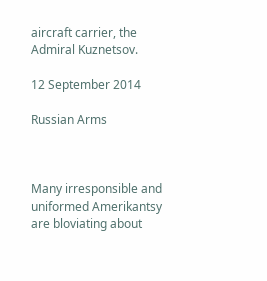aircraft carrier, the Admiral Kuznetsov.

12 September 2014

Russian Arms



Many irresponsible and uniformed Amerikantsy are bloviating about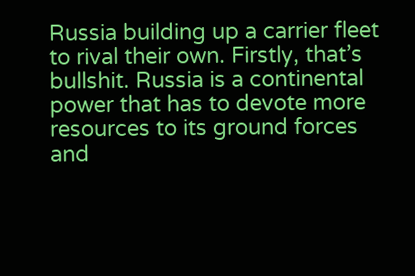Russia building up a carrier fleet to rival their own. Firstly, that’s bullshit. Russia is a continental power that has to devote more resources to its ground forces and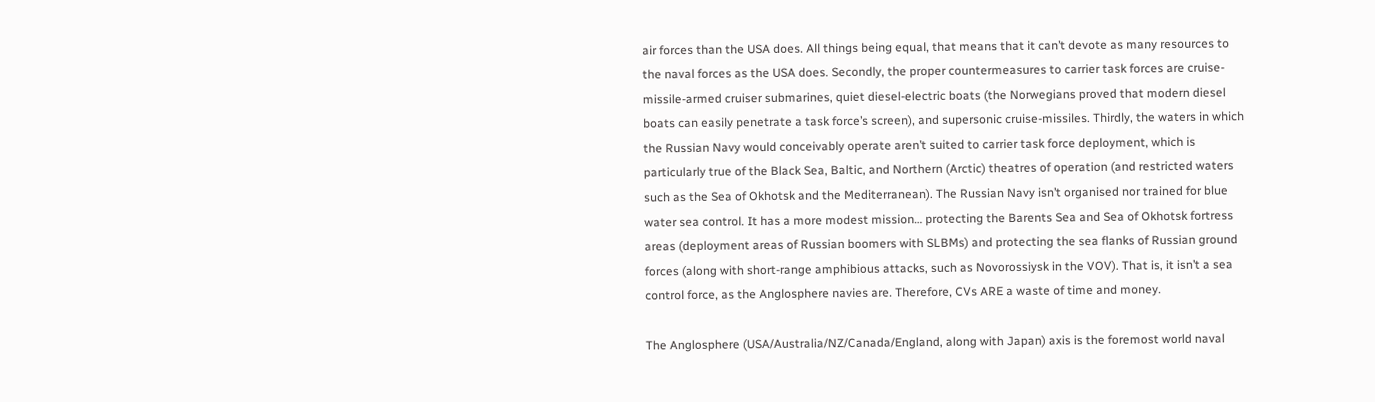air forces than the USA does. All things being equal, that means that it can’t devote as many resources to the naval forces as the USA does. Secondly, the proper countermeasures to carrier task forces are cruise-missile-armed cruiser submarines, quiet diesel-electric boats (the Norwegians proved that modern diesel boats can easily penetrate a task force’s screen), and supersonic cruise-missiles. Thirdly, the waters in which the Russian Navy would conceivably operate aren’t suited to carrier task force deployment, which is particularly true of the Black Sea, Baltic, and Northern (Arctic) theatres of operation (and restricted waters such as the Sea of Okhotsk and the Mediterranean). The Russian Navy isn’t organised nor trained for blue water sea control. It has a more modest mission… protecting the Barents Sea and Sea of Okhotsk fortress areas (deployment areas of Russian boomers with SLBMs) and protecting the sea flanks of Russian ground forces (along with short-range amphibious attacks, such as Novorossiysk in the VOV). That is, it isn’t a sea control force, as the Anglosphere navies are. Therefore, CVs ARE a waste of time and money.

The Anglosphere (USA/Australia/NZ/Canada/England, along with Japan) axis is the foremost world naval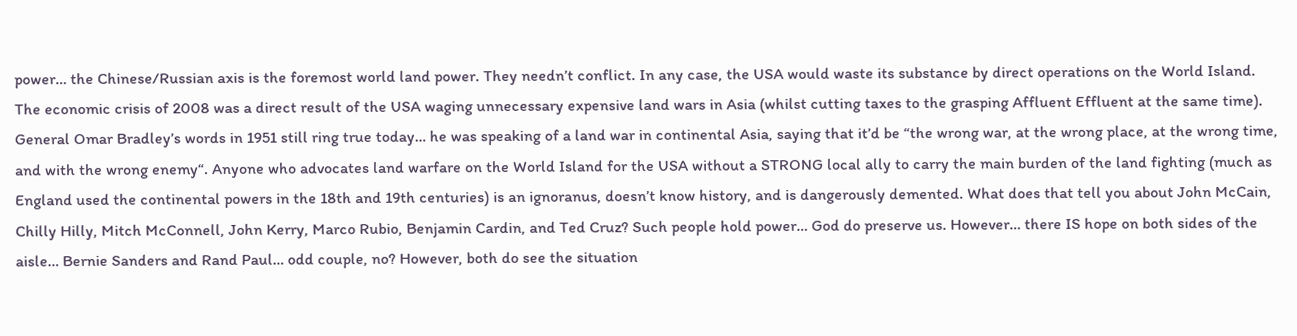power… the Chinese/Russian axis is the foremost world land power. They needn’t conflict. In any case, the USA would waste its substance by direct operations on the World Island. The economic crisis of 2008 was a direct result of the USA waging unnecessary expensive land wars in Asia (whilst cutting taxes to the grasping Affluent Effluent at the same time). General Omar Bradley’s words in 1951 still ring true today… he was speaking of a land war in continental Asia, saying that it’d be “the wrong war, at the wrong place, at the wrong time, and with the wrong enemy“. Anyone who advocates land warfare on the World Island for the USA without a STRONG local ally to carry the main burden of the land fighting (much as England used the continental powers in the 18th and 19th centuries) is an ignoranus, doesn’t know history, and is dangerously demented. What does that tell you about John McCain, Chilly Hilly, Mitch McConnell, John Kerry, Marco Rubio, Benjamin Cardin, and Ted Cruz? Such people hold power… God do preserve us. However… there IS hope on both sides of the aisle… Bernie Sanders and Rand Paul… odd couple, no? However, both do see the situation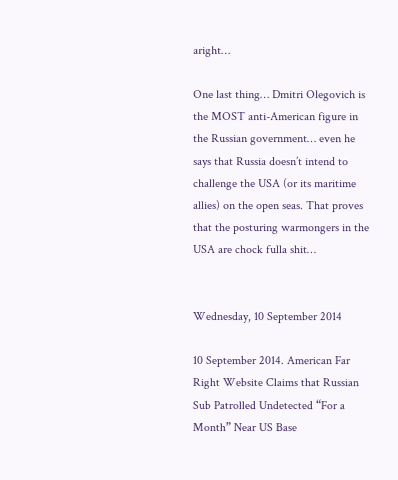aright…

One last thing… Dmitri Olegovich is the MOST anti-American figure in the Russian government… even he says that Russia doesn’t intend to challenge the USA (or its maritime allies) on the open seas. That proves that the posturing warmongers in the USA are chock fulla shit…


Wednesday, 10 September 2014

10 September 2014. American Far Right Website Claims that Russian Sub Patrolled Undetected “For a Month” Near US Base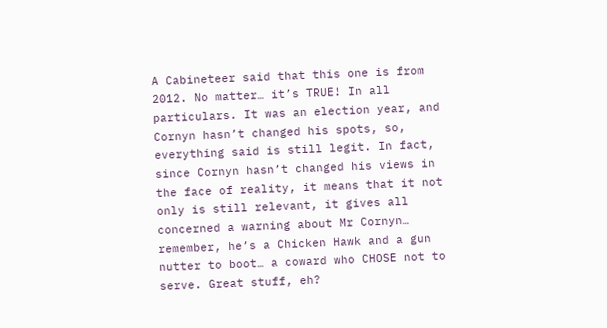A Cabineteer said that this one is from 2012. No matter… it’s TRUE! In all particulars. It was an election year, and Cornyn hasn’t changed his spots, so, everything said is still legit. In fact, since Cornyn hasn’t changed his views in the face of reality, it means that it not only is still relevant, it gives all concerned a warning about Mr Cornyn… remember, he’s a Chicken Hawk and a gun nutter to boot… a coward who CHOSE not to serve. Great stuff, eh?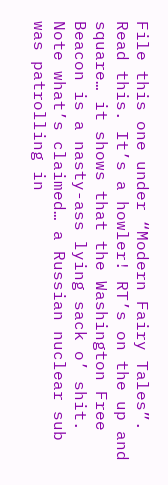File this one under “Modern Fairy Tales”. Read this. It’s a howler! RT’s on the up and square… it shows that the Washington Free Beacon is a nasty-ass lying sack o’ shit. Note what’s claimed… a Russian nuclear sub was patrolling in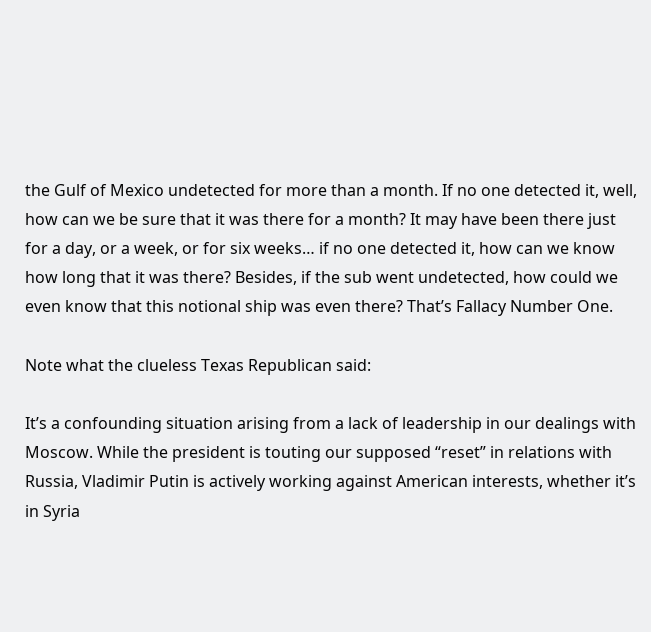the Gulf of Mexico undetected for more than a month. If no one detected it, well, how can we be sure that it was there for a month? It may have been there just for a day, or a week, or for six weeks… if no one detected it, how can we know how long that it was there? Besides, if the sub went undetected, how could we even know that this notional ship was even there? That’s Fallacy Number One.

Note what the clueless Texas Republican said:

It’s a confounding situation arising from a lack of leadership in our dealings with Moscow. While the president is touting our supposed “reset” in relations with Russia, Vladimir Putin is actively working against American interests, whether it’s in Syria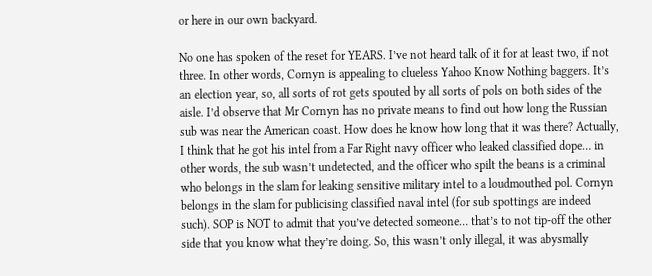or here in our own backyard.

No one has spoken of the reset for YEARS. I’ve not heard talk of it for at least two, if not three. In other words, Cornyn is appealing to clueless Yahoo Know Nothing baggers. It’s an election year, so, all sorts of rot gets spouted by all sorts of pols on both sides of the aisle. I’d observe that Mr Cornyn has no private means to find out how long the Russian sub was near the American coast. How does he know how long that it was there? Actually, I think that he got his intel from a Far Right navy officer who leaked classified dope… in other words, the sub wasn’t undetected, and the officer who spilt the beans is a criminal who belongs in the slam for leaking sensitive military intel to a loudmouthed pol. Cornyn belongs in the slam for publicising classified naval intel (for sub spottings are indeed such). SOP is NOT to admit that you’ve detected someone… that’s to not tip-off the other side that you know what they’re doing. So, this wasn’t only illegal, it was abysmally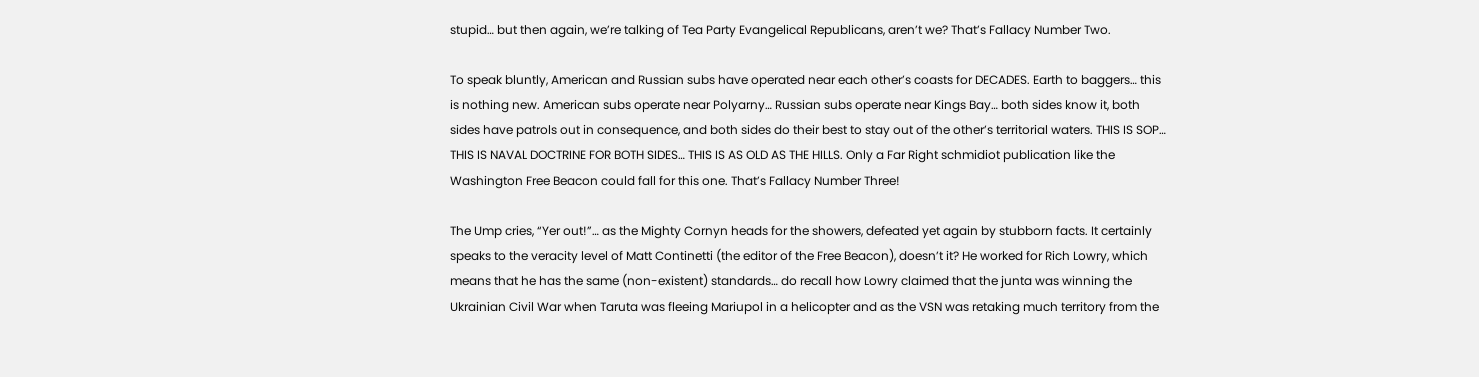stupid… but then again, we’re talking of Tea Party Evangelical Republicans, aren’t we? That’s Fallacy Number Two.

To speak bluntly, American and Russian subs have operated near each other’s coasts for DECADES. Earth to baggers… this is nothing new. American subs operate near Polyarny… Russian subs operate near Kings Bay… both sides know it, both sides have patrols out in consequence, and both sides do their best to stay out of the other’s territorial waters. THIS IS SOP… THIS IS NAVAL DOCTRINE FOR BOTH SIDES… THIS IS AS OLD AS THE HILLS. Only a Far Right schmidiot publication like the Washington Free Beacon could fall for this one. That’s Fallacy Number Three!

The Ump cries, “Yer out!”… as the Mighty Cornyn heads for the showers, defeated yet again by stubborn facts. It certainly speaks to the veracity level of Matt Continetti (the editor of the Free Beacon), doesn’t it? He worked for Rich Lowry, which means that he has the same (non-existent) standards… do recall how Lowry claimed that the junta was winning the Ukrainian Civil War when Taruta was fleeing Mariupol in a helicopter and as the VSN was retaking much territory from the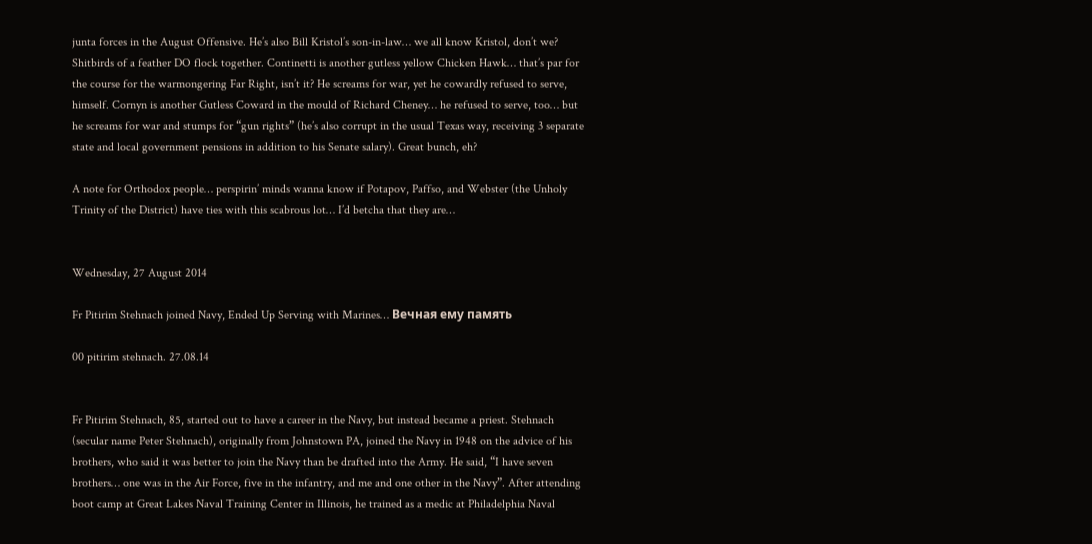junta forces in the August Offensive. He’s also Bill Kristol’s son-in-law… we all know Kristol, don’t we? Shitbirds of a feather DO flock together. Continetti is another gutless yellow Chicken Hawk… that’s par for the course for the warmongering Far Right, isn’t it? He screams for war, yet he cowardly refused to serve, himself. Cornyn is another Gutless Coward in the mould of Richard Cheney… he refused to serve, too… but he screams for war and stumps for “gun rights” (he’s also corrupt in the usual Texas way, receiving 3 separate state and local government pensions in addition to his Senate salary). Great bunch, eh?

A note for Orthodox people… perspirin’ minds wanna know if Potapov, Paffso, and Webster (the Unholy Trinity of the District) have ties with this scabrous lot… I’d betcha that they are…


Wednesday, 27 August 2014

Fr Pitirim Stehnach joined Navy, Ended Up Serving with Marines… Вечная ему память

00 pitirim stehnach. 27.08.14


Fr Pitirim Stehnach, 85, started out to have a career in the Navy, but instead became a priest. Stehnach (secular name Peter Stehnach), originally from Johnstown PA, joined the Navy in 1948 on the advice of his brothers, who said it was better to join the Navy than be drafted into the Army. He said, “I have seven brothers… one was in the Air Force, five in the infantry, and me and one other in the Navy”. After attending boot camp at Great Lakes Naval Training Center in Illinois, he trained as a medic at Philadelphia Naval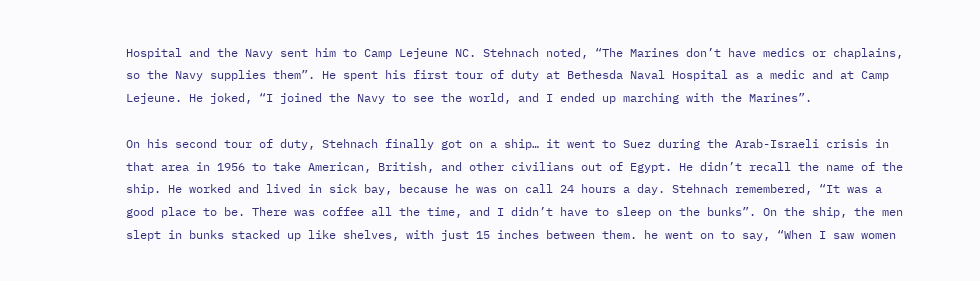Hospital and the Navy sent him to Camp Lejeune NC. Stehnach noted, “The Marines don’t have medics or chaplains, so the Navy supplies them”. He spent his first tour of duty at Bethesda Naval Hospital as a medic and at Camp Lejeune. He joked, “I joined the Navy to see the world, and I ended up marching with the Marines”.

On his second tour of duty, Stehnach finally got on a ship… it went to Suez during the Arab-Israeli crisis in that area in 1956 to take American, British, and other civilians out of Egypt. He didn’t recall the name of the ship. He worked and lived in sick bay, because he was on call 24 hours a day. Stehnach remembered, “It was a good place to be. There was coffee all the time, and I didn’t have to sleep on the bunks”. On the ship, the men slept in bunks stacked up like shelves, with just 15 inches between them. he went on to say, “When I saw women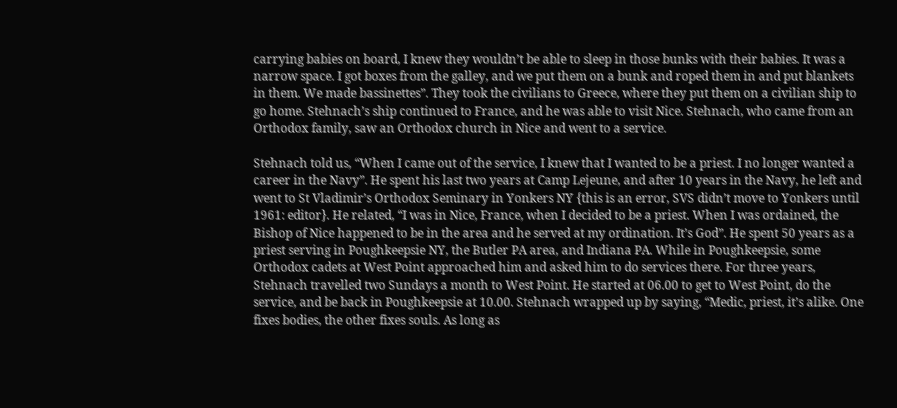carrying babies on board, I knew they wouldn’t be able to sleep in those bunks with their babies. It was a narrow space. I got boxes from the galley, and we put them on a bunk and roped them in and put blankets in them. We made bassinettes”. They took the civilians to Greece, where they put them on a civilian ship to go home. Stehnach’s ship continued to France, and he was able to visit Nice. Stehnach, who came from an Orthodox family, saw an Orthodox church in Nice and went to a service.

Stehnach told us, “When I came out of the service, I knew that I wanted to be a priest. I no longer wanted a career in the Navy”. He spent his last two years at Camp Lejeune, and after 10 years in the Navy, he left and went to St Vladimir’s Orthodox Seminary in Yonkers NY {this is an error, SVS didn’t move to Yonkers until 1961: editor}. He related, “I was in Nice, France, when I decided to be a priest. When I was ordained, the Bishop of Nice happened to be in the area and he served at my ordination. It’s God”. He spent 50 years as a priest serving in Poughkeepsie NY, the Butler PA area, and Indiana PA. While in Poughkeepsie, some Orthodox cadets at West Point approached him and asked him to do services there. For three years, Stehnach travelled two Sundays a month to West Point. He started at 06.00 to get to West Point, do the service, and be back in Poughkeepsie at 10.00. Stehnach wrapped up by saying, “Medic, priest, it’s alike. One fixes bodies, the other fixes souls. As long as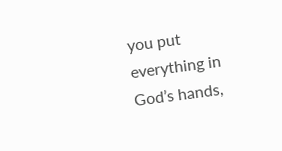you put everything in God’s hands,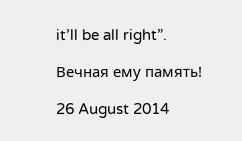it’ll be all right”.

Вечная ему память!

26 August 2014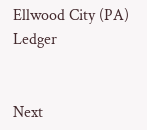Ellwood City (PA) Ledger


Next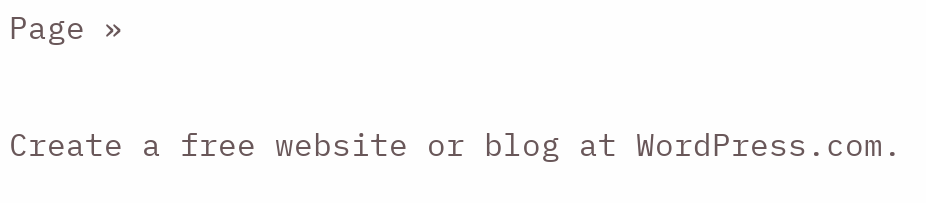Page »

Create a free website or blog at WordPress.com.